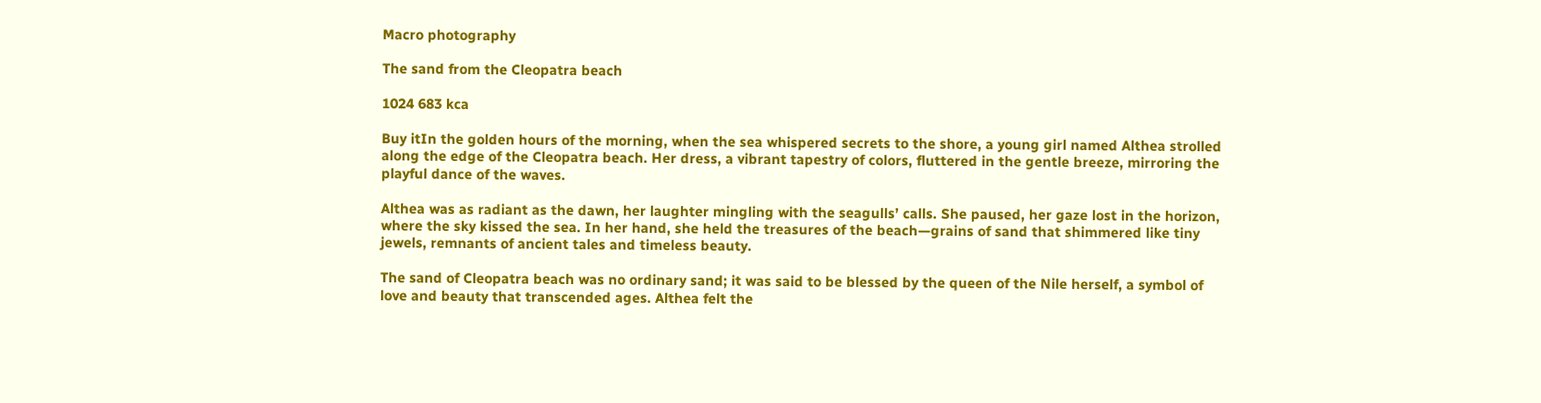Macro photography

The sand from the Cleopatra beach

1024 683 kca

Buy itIn the golden hours of the morning, when the sea whispered secrets to the shore, a young girl named Althea strolled along the edge of the Cleopatra beach. Her dress, a vibrant tapestry of colors, fluttered in the gentle breeze, mirroring the playful dance of the waves.

Althea was as radiant as the dawn, her laughter mingling with the seagulls’ calls. She paused, her gaze lost in the horizon, where the sky kissed the sea. In her hand, she held the treasures of the beach—grains of sand that shimmered like tiny jewels, remnants of ancient tales and timeless beauty.

The sand of Cleopatra beach was no ordinary sand; it was said to be blessed by the queen of the Nile herself, a symbol of love and beauty that transcended ages. Althea felt the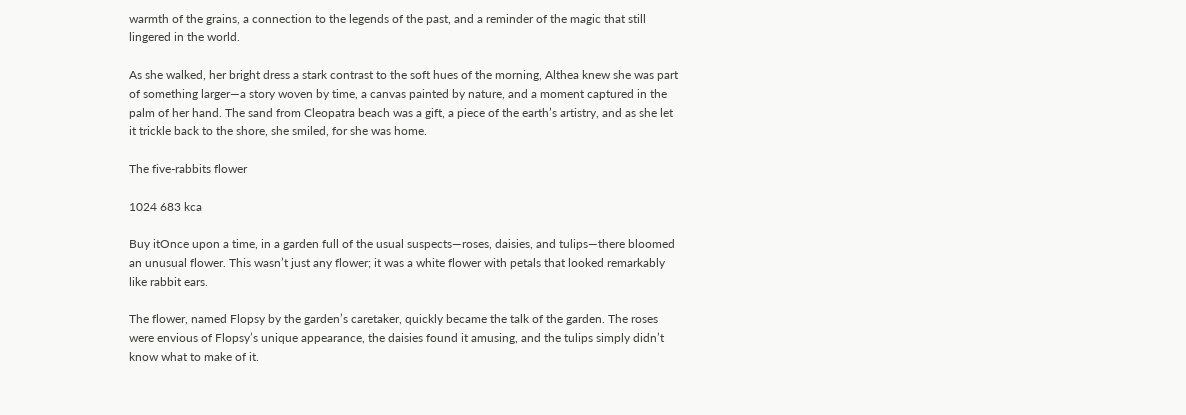warmth of the grains, a connection to the legends of the past, and a reminder of the magic that still lingered in the world.

As she walked, her bright dress a stark contrast to the soft hues of the morning, Althea knew she was part of something larger—a story woven by time, a canvas painted by nature, and a moment captured in the palm of her hand. The sand from Cleopatra beach was a gift, a piece of the earth’s artistry, and as she let it trickle back to the shore, she smiled, for she was home.

The five-rabbits flower

1024 683 kca

Buy itOnce upon a time, in a garden full of the usual suspects—roses, daisies, and tulips—there bloomed an unusual flower. This wasn’t just any flower; it was a white flower with petals that looked remarkably like rabbit ears.

The flower, named Flopsy by the garden’s caretaker, quickly became the talk of the garden. The roses were envious of Flopsy’s unique appearance, the daisies found it amusing, and the tulips simply didn’t know what to make of it.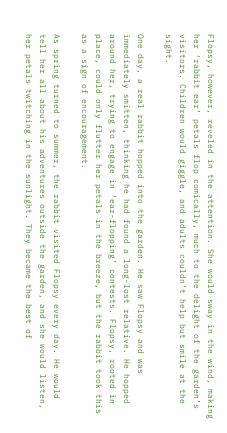Flopsy, however, reveled in the attention. She would sway in the wind, making her ‘rabbit ear’ petals flop comically, much to the delight of the garden’s visitors. Children would giggle, and adults couldn’t help but smile at the sight.

One day, a real rabbit hopped into the garden. He saw Flopsy and was immediately smitten, thinking he had found a long-lost relative. He hopped around her, trying to engage in ‘ear-flopping’ contests. Flopsy, rooted in place, could only flutter her petals in the breeze, but the rabbit took this as a sign of encouragement.

As spring turned to summer, the rabbit visited Flopsy every day. He would tell her all about his adventures outside the garden, and she would listen, her petals twitching in the sunlight. They became the best of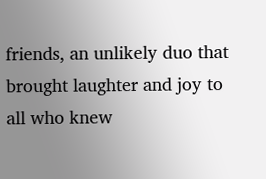friends, an unlikely duo that brought laughter and joy to all who knew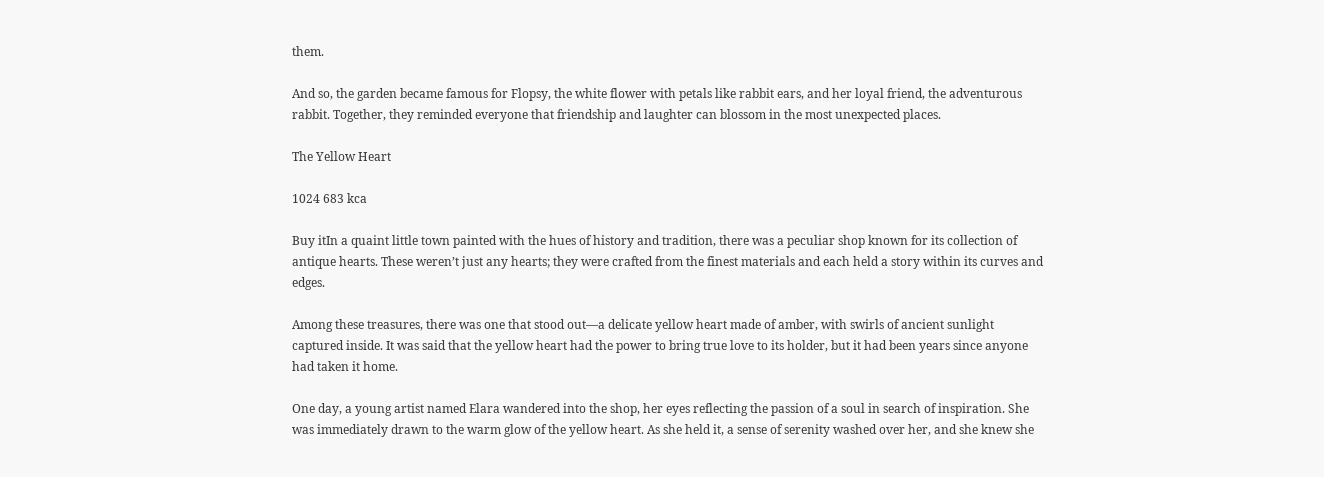them.

And so, the garden became famous for Flopsy, the white flower with petals like rabbit ears, and her loyal friend, the adventurous rabbit. Together, they reminded everyone that friendship and laughter can blossom in the most unexpected places.

The Yellow Heart

1024 683 kca

Buy itIn a quaint little town painted with the hues of history and tradition, there was a peculiar shop known for its collection of antique hearts. These weren’t just any hearts; they were crafted from the finest materials and each held a story within its curves and edges.

Among these treasures, there was one that stood out—a delicate yellow heart made of amber, with swirls of ancient sunlight captured inside. It was said that the yellow heart had the power to bring true love to its holder, but it had been years since anyone had taken it home.

One day, a young artist named Elara wandered into the shop, her eyes reflecting the passion of a soul in search of inspiration. She was immediately drawn to the warm glow of the yellow heart. As she held it, a sense of serenity washed over her, and she knew she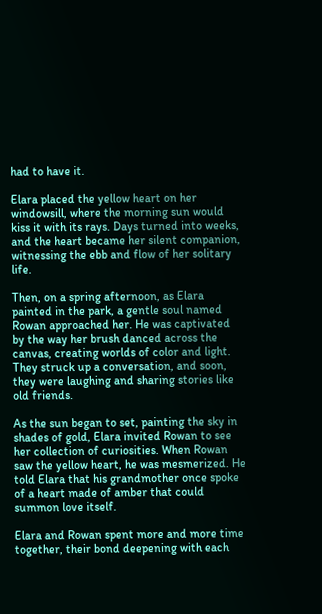had to have it.

Elara placed the yellow heart on her windowsill, where the morning sun would kiss it with its rays. Days turned into weeks, and the heart became her silent companion, witnessing the ebb and flow of her solitary life.

Then, on a spring afternoon, as Elara painted in the park, a gentle soul named Rowan approached her. He was captivated by the way her brush danced across the canvas, creating worlds of color and light. They struck up a conversation, and soon, they were laughing and sharing stories like old friends.

As the sun began to set, painting the sky in shades of gold, Elara invited Rowan to see her collection of curiosities. When Rowan saw the yellow heart, he was mesmerized. He told Elara that his grandmother once spoke of a heart made of amber that could summon love itself.

Elara and Rowan spent more and more time together, their bond deepening with each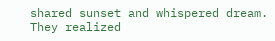shared sunset and whispered dream. They realized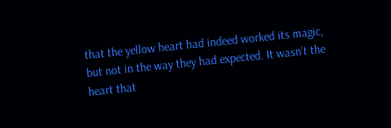that the yellow heart had indeed worked its magic, but not in the way they had expected. It wasn’t the heart that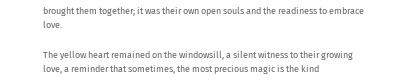brought them together; it was their own open souls and the readiness to embrace love.

The yellow heart remained on the windowsill, a silent witness to their growing love, a reminder that sometimes, the most precious magic is the kind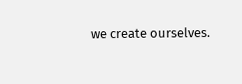we create ourselves.